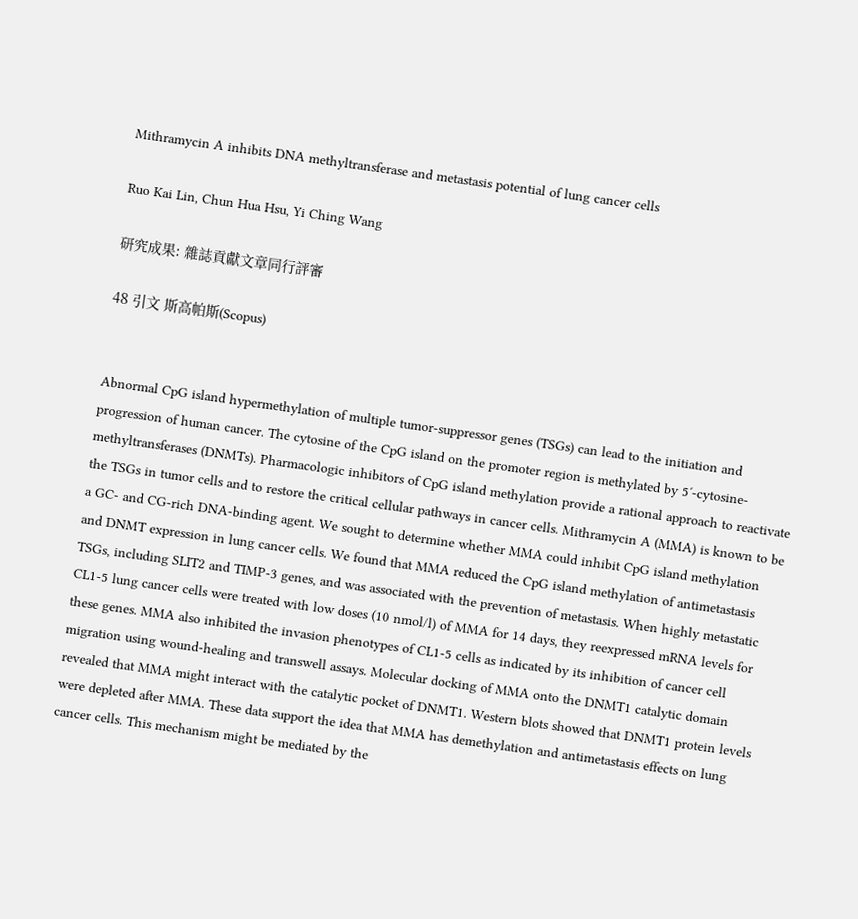Mithramycin A inhibits DNA methyltransferase and metastasis potential of lung cancer cells

Ruo Kai Lin, Chun Hua Hsu, Yi Ching Wang

研究成果: 雜誌貢獻文章同行評審

48 引文 斯高帕斯(Scopus)


Abnormal CpG island hypermethylation of multiple tumor-suppressor genes (TSGs) can lead to the initiation and progression of human cancer. The cytosine of the CpG island on the promoter region is methylated by 5′-cytosine- methyltransferases (DNMTs). Pharmacologic inhibitors of CpG island methylation provide a rational approach to reactivate the TSGs in tumor cells and to restore the critical cellular pathways in cancer cells. Mithramycin A (MMA) is known to be a GC- and CG-rich DNA-binding agent. We sought to determine whether MMA could inhibit CpG island methylation and DNMT expression in lung cancer cells. We found that MMA reduced the CpG island methylation of antimetastasis TSGs, including SLIT2 and TIMP-3 genes, and was associated with the prevention of metastasis. When highly metastatic CL1-5 lung cancer cells were treated with low doses (10 nmol/l) of MMA for 14 days, they reexpressed mRNA levels for these genes. MMA also inhibited the invasion phenotypes of CL1-5 cells as indicated by its inhibition of cancer cell migration using wound-healing and transwell assays. Molecular docking of MMA onto the DNMT1 catalytic domain revealed that MMA might interact with the catalytic pocket of DNMT1. Western blots showed that DNMT1 protein levels were depleted after MMA. These data support the idea that MMA has demethylation and antimetastasis effects on lung cancer cells. This mechanism might be mediated by the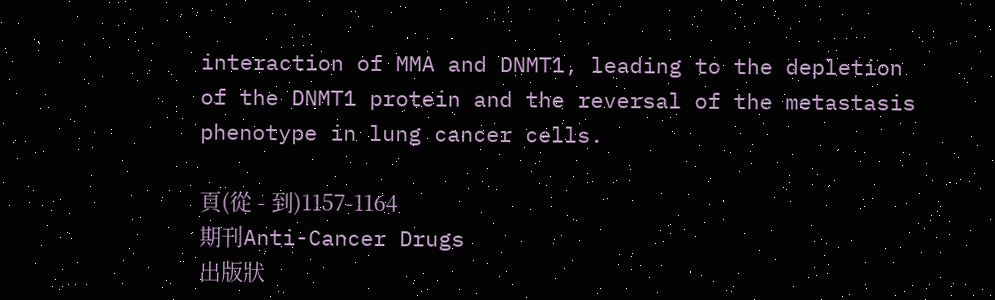interaction of MMA and DNMT1, leading to the depletion of the DNMT1 protein and the reversal of the metastasis phenotype in lung cancer cells.

頁(從 - 到)1157-1164
期刊Anti-Cancer Drugs
出版狀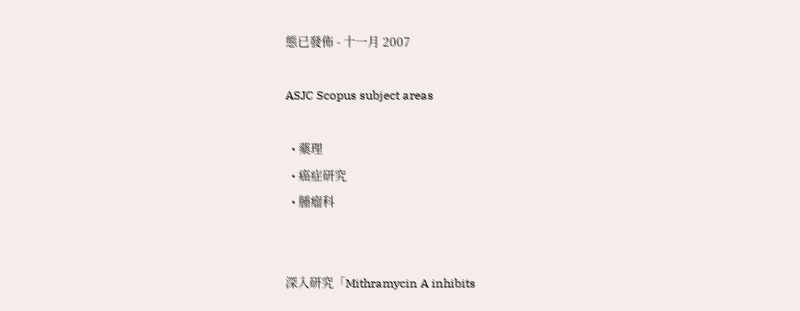態已發佈 - 十一月 2007

ASJC Scopus subject areas

  • 藥理
  • 癌症研究
  • 腫瘤科


深入研究「Mithramycin A inhibits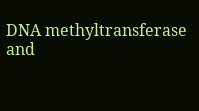DNA methyltransferase and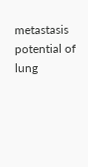metastasis potential of lung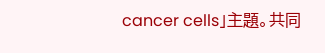cancer cells」主題。共同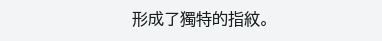形成了獨特的指紋。